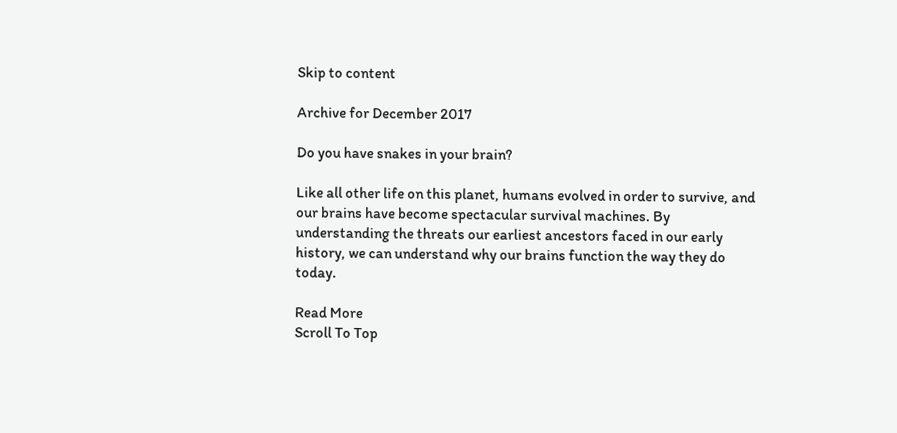Skip to content

Archive for December 2017

Do you have snakes in your brain?

Like all other life on this planet, humans evolved in order to survive, and our brains have become spectacular survival machines. By understanding the threats our earliest ancestors faced in our early history, we can understand why our brains function the way they do today.

Read More
Scroll To Top